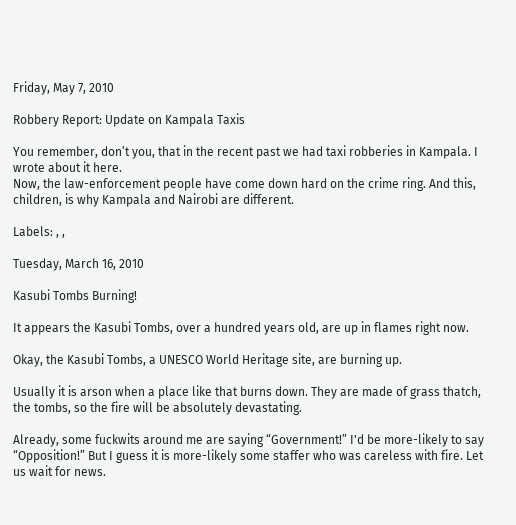Friday, May 7, 2010

Robbery Report: Update on Kampala Taxis

You remember, don’t you, that in the recent past we had taxi robberies in Kampala. I wrote about it here.
Now, the law-enforcement people have come down hard on the crime ring. And this, children, is why Kampala and Nairobi are different.

Labels: , ,

Tuesday, March 16, 2010

Kasubi Tombs Burning!

It appears the Kasubi Tombs, over a hundred years old, are up in flames right now.

Okay, the Kasubi Tombs, a UNESCO World Heritage site, are burning up.

Usually it is arson when a place like that burns down. They are made of grass thatch, the tombs, so the fire will be absolutely devastating.

Already, some fuckwits around me are saying “Government!” I'd be more-likely to say “Opposition!” But I guess it is more-likely some staffer who was careless with fire. Let us wait for news.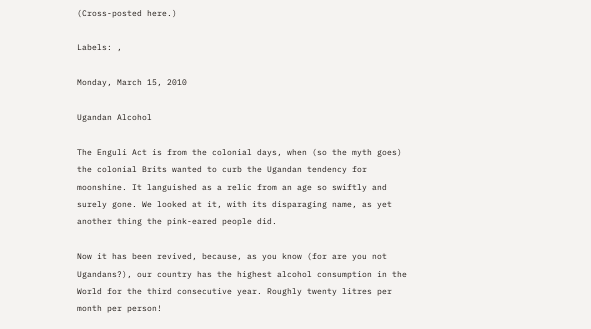(Cross-posted here.)

Labels: ,

Monday, March 15, 2010

Ugandan Alcohol

The Enguli Act is from the colonial days, when (so the myth goes) the colonial Brits wanted to curb the Ugandan tendency for moonshine. It languished as a relic from an age so swiftly and surely gone. We looked at it, with its disparaging name, as yet another thing the pink-eared people did.

Now it has been revived, because, as you know (for are you not Ugandans?), our country has the highest alcohol consumption in the World for the third consecutive year. Roughly twenty litres per month per person!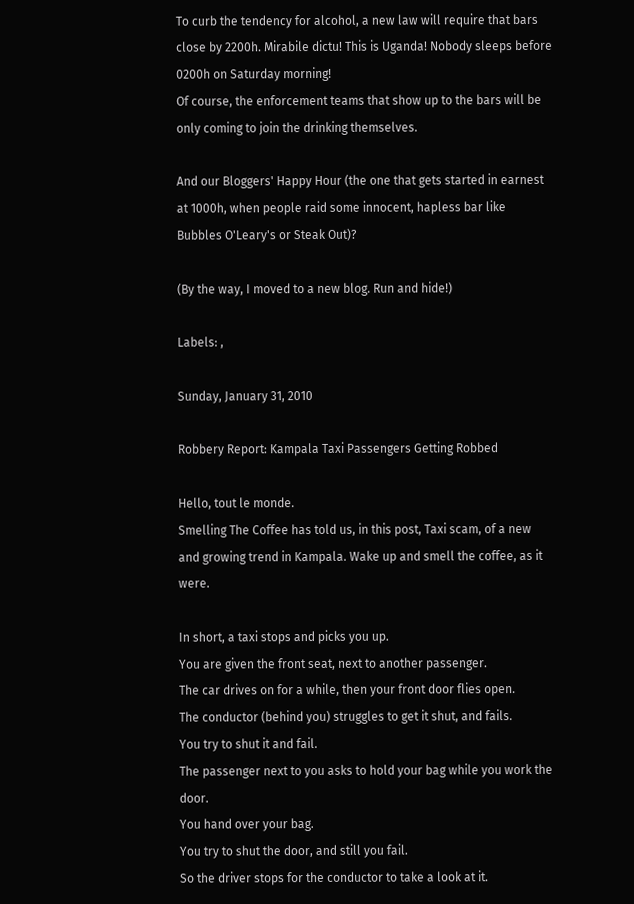To curb the tendency for alcohol, a new law will require that bars close by 2200h. Mirabile dictu! This is Uganda! Nobody sleeps before 0200h on Saturday morning!
Of course, the enforcement teams that show up to the bars will be only coming to join the drinking themselves.

And our Bloggers' Happy Hour (the one that gets started in earnest at 1000h, when people raid some innocent, hapless bar like Bubbles O'Leary's or Steak Out)?

(By the way, I moved to a new blog. Run and hide!)

Labels: ,

Sunday, January 31, 2010

Robbery Report: Kampala Taxi Passengers Getting Robbed

Hello, tout le monde.
Smelling The Coffee has told us, in this post, Taxi scam, of a new and growing trend in Kampala. Wake up and smell the coffee, as it were.

In short, a taxi stops and picks you up.
You are given the front seat, next to another passenger.
The car drives on for a while, then your front door flies open.
The conductor (behind you) struggles to get it shut, and fails.
You try to shut it and fail.
The passenger next to you asks to hold your bag while you work the door.
You hand over your bag.
You try to shut the door, and still you fail.
So the driver stops for the conductor to take a look at it.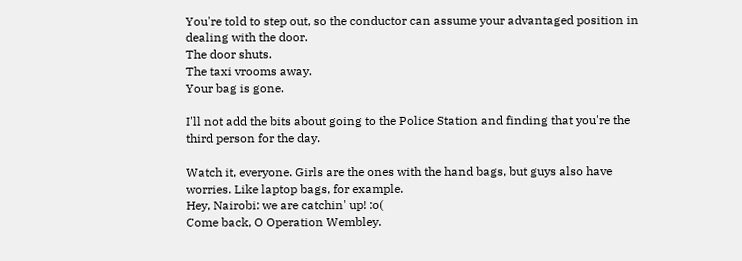You're told to step out, so the conductor can assume your advantaged position in dealing with the door.
The door shuts.
The taxi vrooms away.
Your bag is gone.

I'll not add the bits about going to the Police Station and finding that you're the third person for the day.

Watch it, everyone. Girls are the ones with the hand bags, but guys also have worries. Like laptop bags, for example.
Hey, Nairobi: we are catchin' up! :o(
Come back, O Operation Wembley.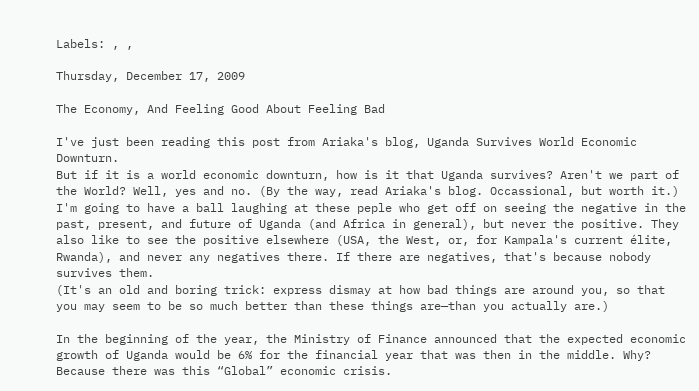Labels: , ,

Thursday, December 17, 2009

The Economy, And Feeling Good About Feeling Bad

I've just been reading this post from Ariaka's blog, Uganda Survives World Economic Downturn.
But if it is a world economic downturn, how is it that Uganda survives? Aren't we part of the World? Well, yes and no. (By the way, read Ariaka's blog. Occassional, but worth it.)
I'm going to have a ball laughing at these peple who get off on seeing the negative in the past, present, and future of Uganda (and Africa in general), but never the positive. They also like to see the positive elsewhere (USA, the West, or, for Kampala's current élite, Rwanda), and never any negatives there. If there are negatives, that's because nobody survives them.
(It's an old and boring trick: express dismay at how bad things are around you, so that you may seem to be so much better than these things are—than you actually are.)

In the beginning of the year, the Ministry of Finance announced that the expected economic growth of Uganda would be 6% for the financial year that was then in the middle. Why? Because there was this “Global” economic crisis.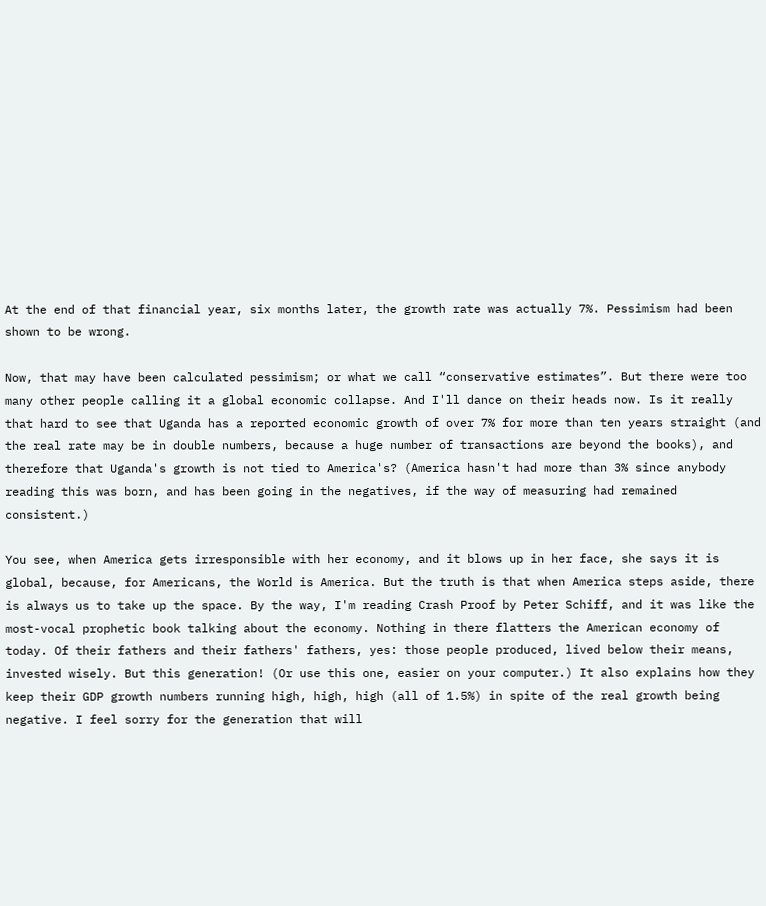At the end of that financial year, six months later, the growth rate was actually 7%. Pessimism had been shown to be wrong.

Now, that may have been calculated pessimism; or what we call “conservative estimates”. But there were too many other people calling it a global economic collapse. And I'll dance on their heads now. Is it really that hard to see that Uganda has a reported economic growth of over 7% for more than ten years straight (and the real rate may be in double numbers, because a huge number of transactions are beyond the books), and therefore that Uganda's growth is not tied to America's? (America hasn't had more than 3% since anybody reading this was born, and has been going in the negatives, if the way of measuring had remained consistent.)

You see, when America gets irresponsible with her economy, and it blows up in her face, she says it is global, because, for Americans, the World is America. But the truth is that when America steps aside, there is always us to take up the space. By the way, I'm reading Crash Proof by Peter Schiff, and it was like the most-vocal prophetic book talking about the economy. Nothing in there flatters the American economy of today. Of their fathers and their fathers' fathers, yes: those people produced, lived below their means, invested wisely. But this generation! (Or use this one, easier on your computer.) It also explains how they keep their GDP growth numbers running high, high, high (all of 1.5%) in spite of the real growth being negative. I feel sorry for the generation that will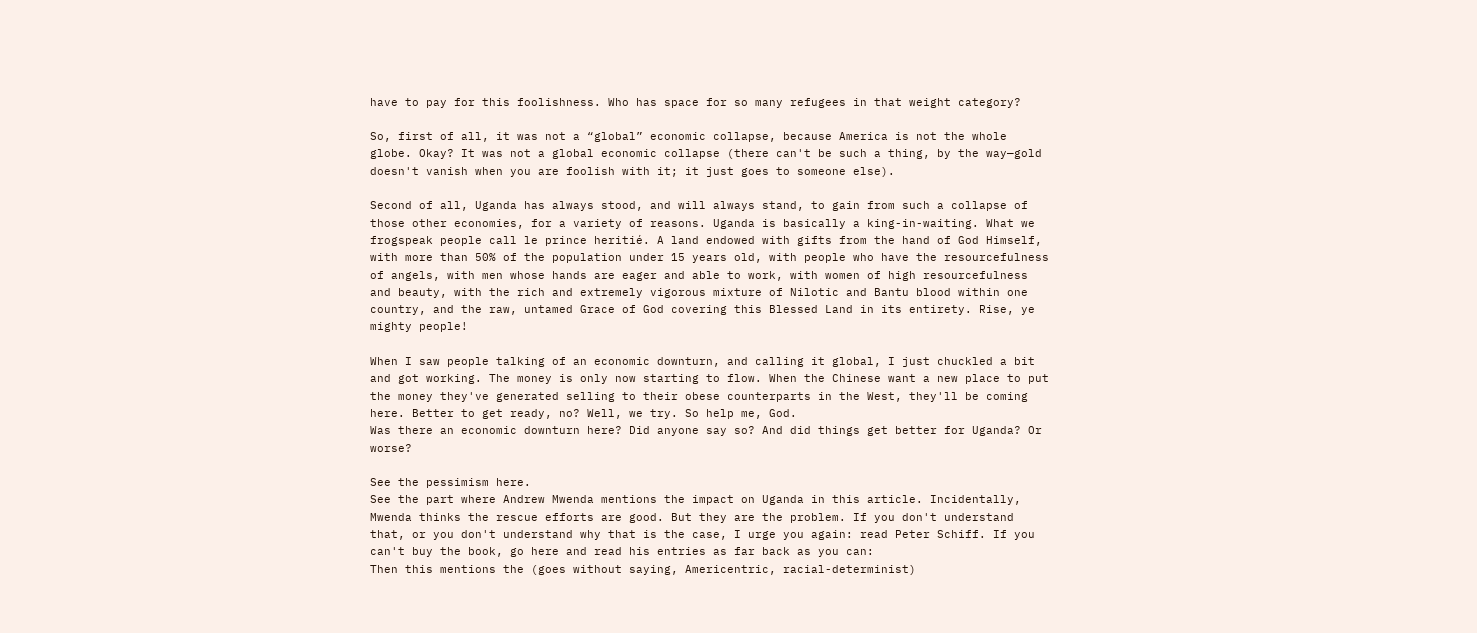have to pay for this foolishness. Who has space for so many refugees in that weight category?

So, first of all, it was not a “global” economic collapse, because America is not the whole globe. Okay? It was not a global economic collapse (there can't be such a thing, by the way—gold doesn't vanish when you are foolish with it; it just goes to someone else).

Second of all, Uganda has always stood, and will always stand, to gain from such a collapse of those other economies, for a variety of reasons. Uganda is basically a king-in-waiting. What we frogspeak people call le prince heritié. A land endowed with gifts from the hand of God Himself, with more than 50% of the population under 15 years old, with people who have the resourcefulness of angels, with men whose hands are eager and able to work, with women of high resourcefulness and beauty, with the rich and extremely vigorous mixture of Nilotic and Bantu blood within one country, and the raw, untamed Grace of God covering this Blessed Land in its entirety. Rise, ye mighty people!

When I saw people talking of an economic downturn, and calling it global, I just chuckled a bit and got working. The money is only now starting to flow. When the Chinese want a new place to put the money they've generated selling to their obese counterparts in the West, they'll be coming here. Better to get ready, no? Well, we try. So help me, God.
Was there an economic downturn here? Did anyone say so? And did things get better for Uganda? Or worse?

See the pessimism here.
See the part where Andrew Mwenda mentions the impact on Uganda in this article. Incidentally, Mwenda thinks the rescue efforts are good. But they are the problem. If you don't understand that, or you don't understand why that is the case, I urge you again: read Peter Schiff. If you can't buy the book, go here and read his entries as far back as you can:
Then this mentions the (goes without saying, Americentric, racial-determinist)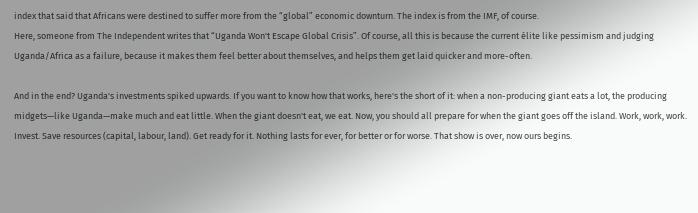index that said that Africans were destined to suffer more from the “global” economic downturn. The index is from the IMF, of course.
Here, someone from The Independent writes that “Uganda Won't Escape Global Crisis”. Of course, all this is because the current élite like pessimism and judging Uganda/Africa as a failure, because it makes them feel better about themselves, and helps them get laid quicker and more-often.

And in the end? Uganda's investments spiked upwards. If you want to know how that works, here's the short of it: when a non-producing giant eats a lot, the producing midgets—like Uganda—make much and eat little. When the giant doesn't eat, we eat. Now, you should all prepare for when the giant goes off the island. Work, work, work. Invest. Save resources (capital, labour, land). Get ready for it. Nothing lasts for ever, for better or for worse. That show is over, now ours begins.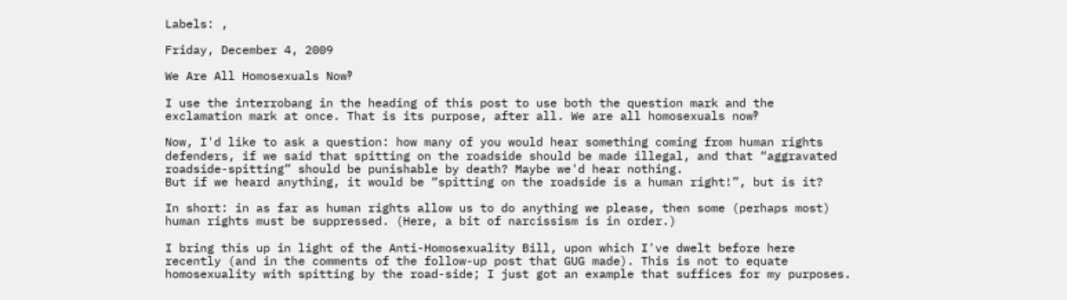Labels: ,

Friday, December 4, 2009

We Are All Homosexuals Now‽

I use the interrobang in the heading of this post to use both the question mark and the exclamation mark at once. That is its purpose, after all. We are all homosexuals now‽

Now, I'd like to ask a question: how many of you would hear something coming from human rights defenders, if we said that spitting on the roadside should be made illegal, and that “aggravated roadside-spitting” should be punishable by death? Maybe we'd hear nothing.
But if we heard anything, it would be “spitting on the roadside is a human right!”, but is it?

In short: in as far as human rights allow us to do anything we please, then some (perhaps most) human rights must be suppressed. (Here, a bit of narcissism is in order.)

I bring this up in light of the Anti-Homosexuality Bill, upon which I've dwelt before here recently (and in the comments of the follow-up post that GUG made). This is not to equate homosexuality with spitting by the road-side; I just got an example that suffices for my purposes.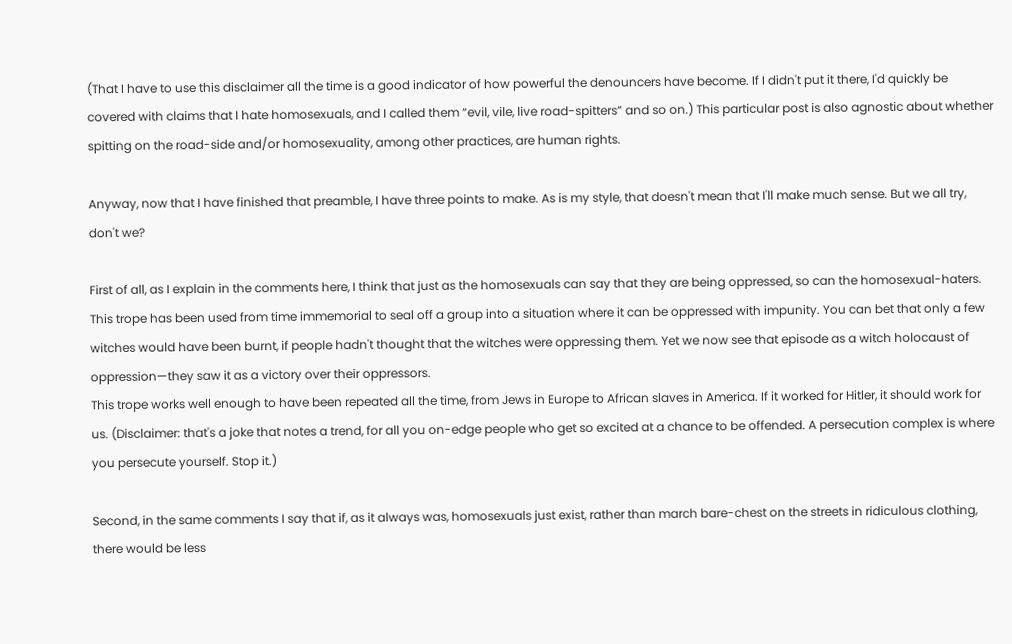(That I have to use this disclaimer all the time is a good indicator of how powerful the denouncers have become. If I didn't put it there, I'd quickly be covered with claims that I hate homosexuals, and I called them “evil, vile, live road-spitters” and so on.) This particular post is also agnostic about whether spitting on the road-side and/or homosexuality, among other practices, are human rights.

Anyway, now that I have finished that preamble, I have three points to make. As is my style, that doesn't mean that I'll make much sense. But we all try, don't we?

First of all, as I explain in the comments here, I think that just as the homosexuals can say that they are being oppressed, so can the homosexual-haters. This trope has been used from time immemorial to seal off a group into a situation where it can be oppressed with impunity. You can bet that only a few witches would have been burnt, if people hadn't thought that the witches were oppressing them. Yet we now see that episode as a witch holocaust of oppression—they saw it as a victory over their oppressors.
This trope works well enough to have been repeated all the time, from Jews in Europe to African slaves in America. If it worked for Hitler, it should work for us. (Disclaimer: that's a joke that notes a trend, for all you on-edge people who get so excited at a chance to be offended. A persecution complex is where you persecute yourself. Stop it.)

Second, in the same comments I say that if, as it always was, homosexuals just exist, rather than march bare-chest on the streets in ridiculous clothing, there would be less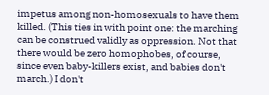impetus among non-homosexuals to have them killed. (This ties in with point one: the marching can be construed validly as oppression. Not that there would be zero homophobes, of course, since even baby-killers exist, and babies don't march.) I don't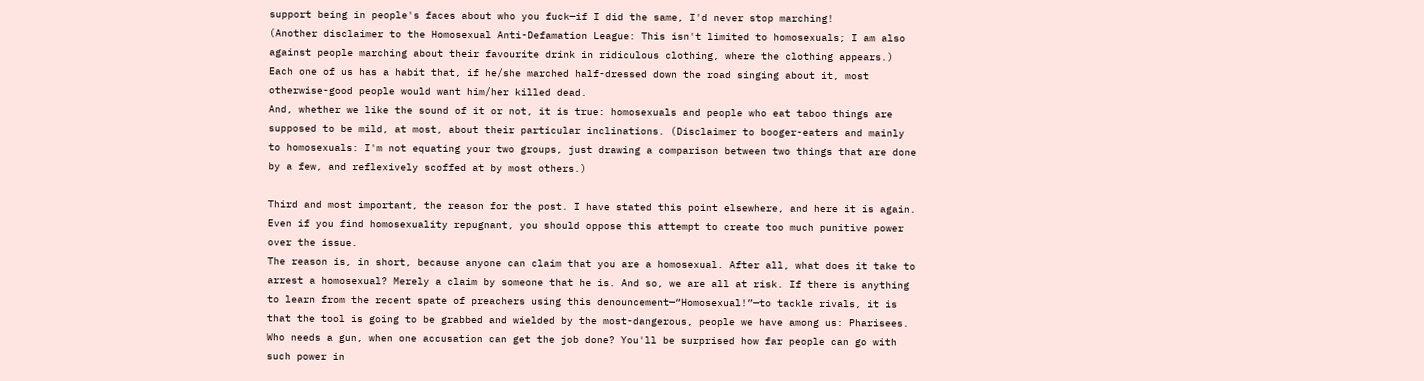support being in people's faces about who you fuck—if I did the same, I'd never stop marching!
(Another disclaimer to the Homosexual Anti-Defamation League: This isn't limited to homosexuals; I am also against people marching about their favourite drink in ridiculous clothing, where the clothing appears.) Each one of us has a habit that, if he/she marched half-dressed down the road singing about it, most otherwise-good people would want him/her killed dead.
And, whether we like the sound of it or not, it is true: homosexuals and people who eat taboo things are supposed to be mild, at most, about their particular inclinations. (Disclaimer to booger-eaters and mainly to homosexuals: I'm not equating your two groups, just drawing a comparison between two things that are done by a few, and reflexively scoffed at by most others.)

Third and most important, the reason for the post. I have stated this point elsewhere, and here it is again.
Even if you find homosexuality repugnant, you should oppose this attempt to create too much punitive power over the issue.
The reason is, in short, because anyone can claim that you are a homosexual. After all, what does it take to arrest a homosexual? Merely a claim by someone that he is. And so, we are all at risk. If there is anything to learn from the recent spate of preachers using this denouncement—“Homosexual!”—to tackle rivals, it is that the tool is going to be grabbed and wielded by the most-dangerous, people we have among us: Pharisees. Who needs a gun, when one accusation can get the job done? You'll be surprised how far people can go with such power in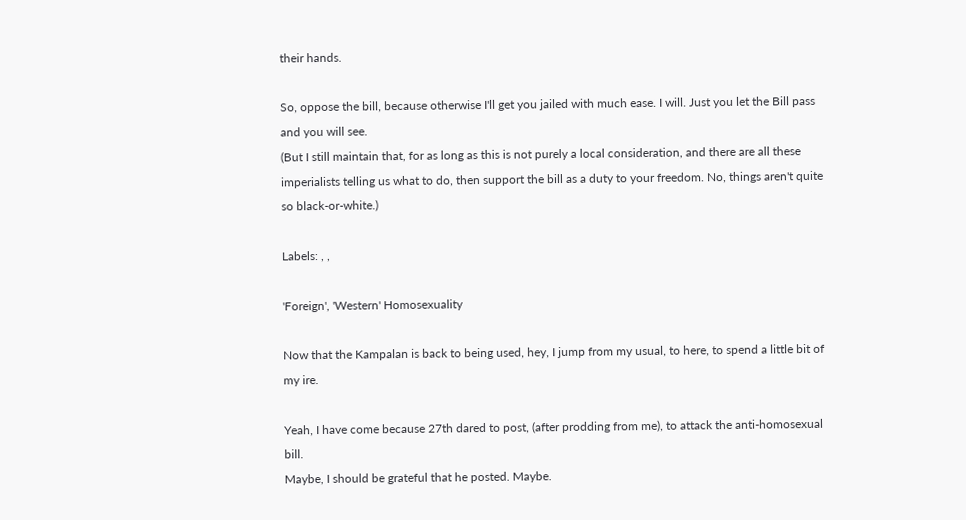their hands.

So, oppose the bill, because otherwise I'll get you jailed with much ease. I will. Just you let the Bill pass and you will see.
(But I still maintain that, for as long as this is not purely a local consideration, and there are all these imperialists telling us what to do, then support the bill as a duty to your freedom. No, things aren't quite so black-or-white.)

Labels: , ,

'Foreign', 'Western' Homosexuality

Now that the Kampalan is back to being used, hey, I jump from my usual, to here, to spend a little bit of my ire.

Yeah, I have come because 27th dared to post, (after prodding from me), to attack the anti-homosexual bill.
Maybe, I should be grateful that he posted. Maybe.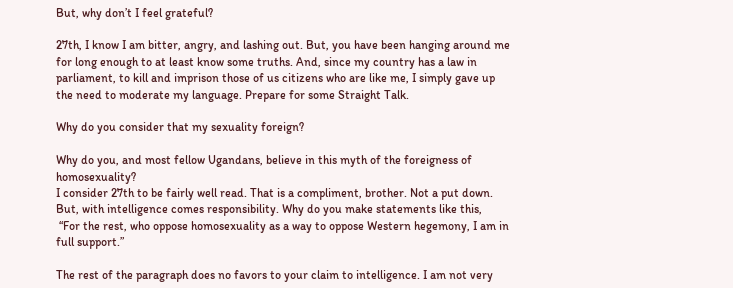But, why don’t I feel grateful?

27th, I know I am bitter, angry, and lashing out. But, you have been hanging around me for long enough to at least know some truths. And, since my country has a law in parliament, to kill and imprison those of us citizens who are like me, I simply gave up the need to moderate my language. Prepare for some Straight Talk.

Why do you consider that my sexuality foreign?

Why do you, and most fellow Ugandans, believe in this myth of the foreigness of homosexuality?
I consider 27th to be fairly well read. That is a compliment, brother. Not a put down. But, with intelligence comes responsibility. Why do you make statements like this,
 “For the rest, who oppose homosexuality as a way to oppose Western hegemony, I am in full support.”

The rest of the paragraph does no favors to your claim to intelligence. I am not very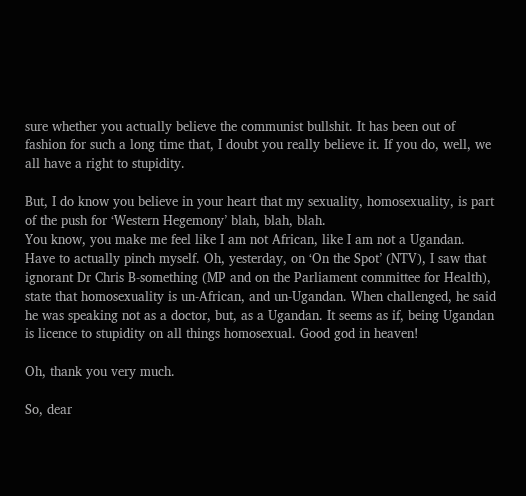sure whether you actually believe the communist bullshit. It has been out of fashion for such a long time that, I doubt you really believe it. If you do, well, we all have a right to stupidity.

But, I do know you believe in your heart that my sexuality, homosexuality, is part of the push for ‘Western Hegemony’ blah, blah, blah.
You know, you make me feel like I am not African, like I am not a Ugandan. Have to actually pinch myself. Oh, yesterday, on ‘On the Spot’ (NTV), I saw that ignorant Dr Chris B-something (MP and on the Parliament committee for Health), state that homosexuality is un-African, and un-Ugandan. When challenged, he said he was speaking not as a doctor, but, as a Ugandan. It seems as if, being Ugandan is licence to stupidity on all things homosexual. Good god in heaven!

Oh, thank you very much.

So, dear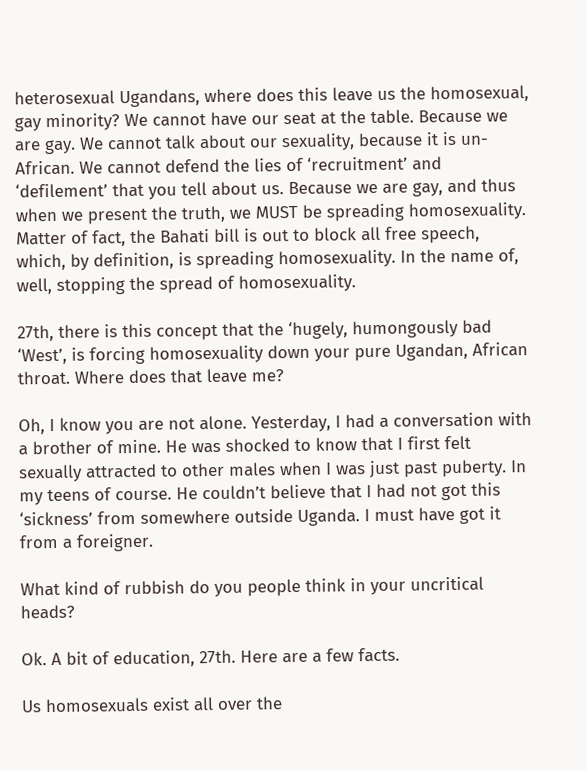heterosexual Ugandans, where does this leave us the homosexual, gay minority? We cannot have our seat at the table. Because we are gay. We cannot talk about our sexuality, because it is un-African. We cannot defend the lies of ‘recruitment’ and ‘defilement’ that you tell about us. Because we are gay, and thus when we present the truth, we MUST be spreading homosexuality. Matter of fact, the Bahati bill is out to block all free speech, which, by definition, is spreading homosexuality. In the name of, well, stopping the spread of homosexuality.

27th, there is this concept that the ‘hugely, humongously bad ‘West’, is forcing homosexuality down your pure Ugandan, African throat. Where does that leave me?

Oh, I know you are not alone. Yesterday, I had a conversation with a brother of mine. He was shocked to know that I first felt sexually attracted to other males when I was just past puberty. In my teens of course. He couldn’t believe that I had not got this ‘sickness’ from somewhere outside Uganda. I must have got it from a foreigner.

What kind of rubbish do you people think in your uncritical heads?

Ok. A bit of education, 27th. Here are a few facts.

Us homosexuals exist all over the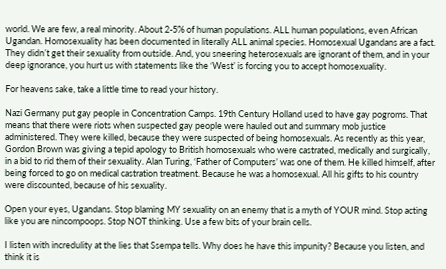world. We are few, a real minority. About 2-5% of human populations. ALL human populations, even African Ugandan. Homosexuality has been documented in literally ALL animal species. Homosexual Ugandans are a fact. They didn’t get their sexuality from outside. And, you sneering heterosexuals are ignorant of them, and in your deep ignorance, you hurt us with statements like the ‘West’ is forcing you to accept homosexuality.

For heavens sake, take a little time to read your history.

Nazi Germany put gay people in Concentration Camps. 19th Century Holland used to have gay pogroms. That means that there were riots when suspected gay people were hauled out and summary mob justice administered. They were killed, because they were suspected of being homosexuals. As recently as this year, Gordon Brown was giving a tepid apology to British homosexuals who were castrated, medically and surgically, in a bid to rid them of their sexuality. Alan Turing, ‘Father of Computers’ was one of them. He killed himself, after being forced to go on medical castration treatment. Because he was a homosexual. All his gifts to his country were discounted, because of his sexuality.

Open your eyes, Ugandans. Stop blaming MY sexuality on an enemy that is a myth of YOUR mind. Stop acting like you are nincompoops. Stop NOT thinking. Use a few bits of your brain cells.

I listen with incredulity at the lies that Ssempa tells. Why does he have this impunity? Because you listen, and think it is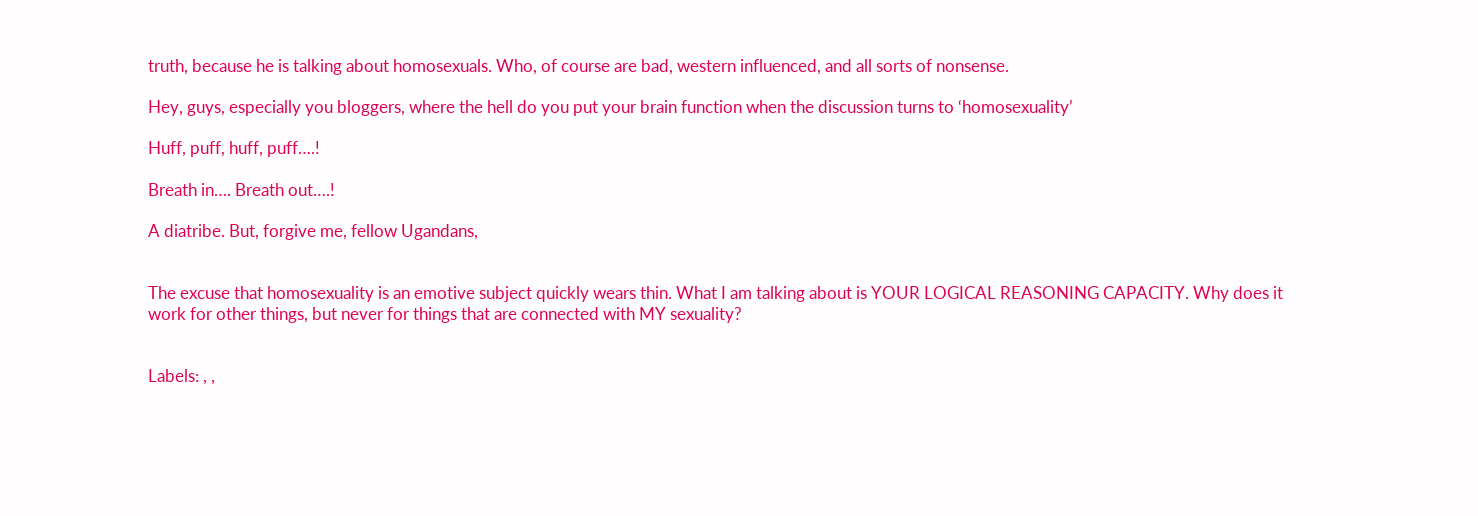truth, because he is talking about homosexuals. Who, of course are bad, western influenced, and all sorts of nonsense.

Hey, guys, especially you bloggers, where the hell do you put your brain function when the discussion turns to ‘homosexuality’

Huff, puff, huff, puff….!

Breath in…. Breath out….!

A diatribe. But, forgive me, fellow Ugandans,


The excuse that homosexuality is an emotive subject quickly wears thin. What I am talking about is YOUR LOGICAL REASONING CAPACITY. Why does it work for other things, but never for things that are connected with MY sexuality?


Labels: , ,